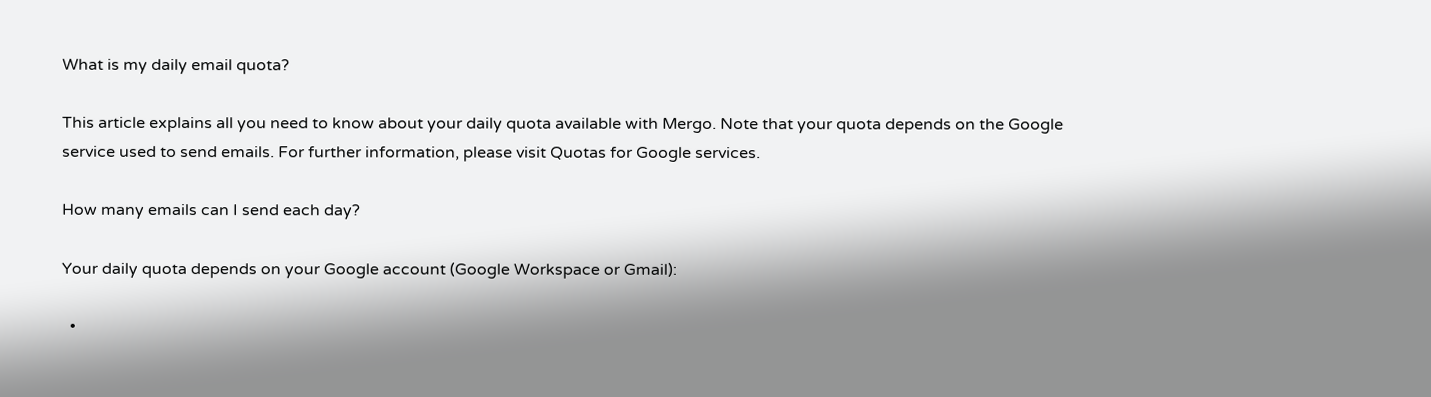What is my daily email quota?

This article explains all you need to know about your daily quota available with Mergo. Note that your quota depends on the Google service used to send emails. For further information, please visit Quotas for Google services.

How many emails can I send each day?

Your daily quota depends on your Google account (Google Workspace or Gmail):

  •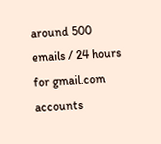around 500 emails / 24 hours for gmail.com accounts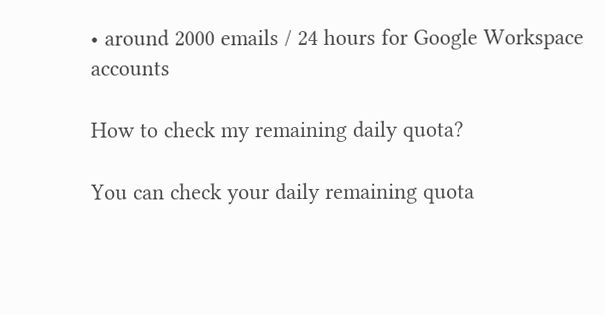• around 2000 emails / 24 hours for Google Workspace accounts

How to check my remaining daily quota?

You can check your daily remaining quota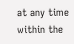at any time within the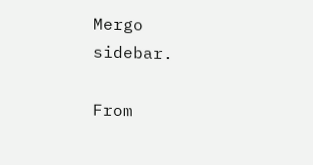Mergo sidebar.

From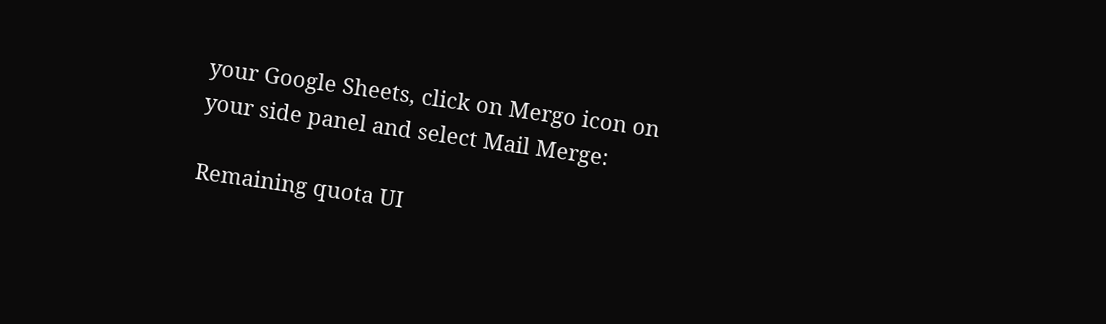your Google Sheets, click on Mergo icon on your side panel and select Mail Merge:

Remaining quota UI